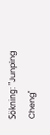Sökning: "Junping Cheng"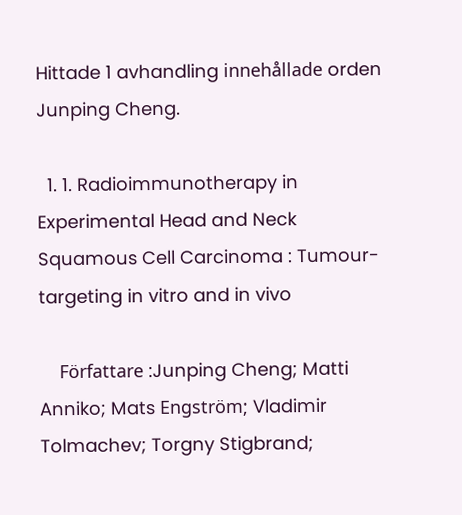Hittade 1 avhandling innehållade orden Junping Cheng.

  1. 1. Radioimmunotherapy in Experimental Head and Neck Squamous Cell Carcinoma : Tumour-targeting in vitro and in vivo

    Författare :Junping Cheng; Matti Anniko; Mats Engström; Vladimir Tolmachev; Torgny Stigbrand;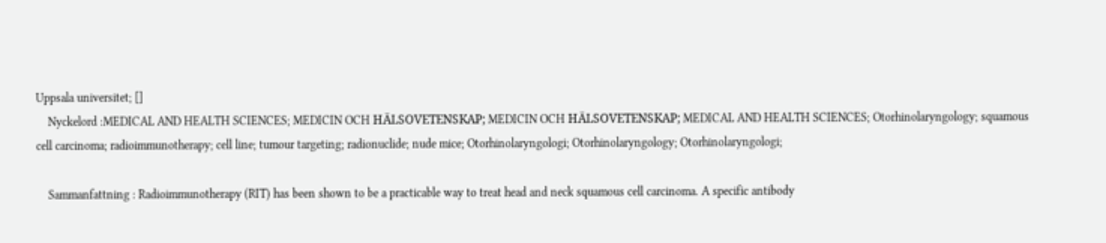Uppsala universitet; []
    Nyckelord :MEDICAL AND HEALTH SCIENCES; MEDICIN OCH HÄLSOVETENSKAP; MEDICIN OCH HÄLSOVETENSKAP; MEDICAL AND HEALTH SCIENCES; Otorhinolaryngology; squamous cell carcinoma; radioimmunotherapy; cell line; tumour targeting; radionuclide; nude mice; Otorhinolaryngologi; Otorhinolaryngology; Otorhinolaryngologi;

    Sammanfattning : Radioimmunotherapy (RIT) has been shown to be a practicable way to treat head and neck squamous cell carcinoma. A specific antibody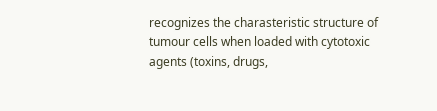recognizes the charasteristic structure of tumour cells when loaded with cytotoxic agents (toxins, drugs,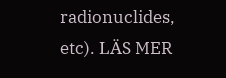radionuclides, etc). LÄS MER